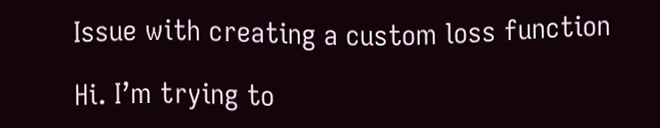Issue with creating a custom loss function

Hi. I’m trying to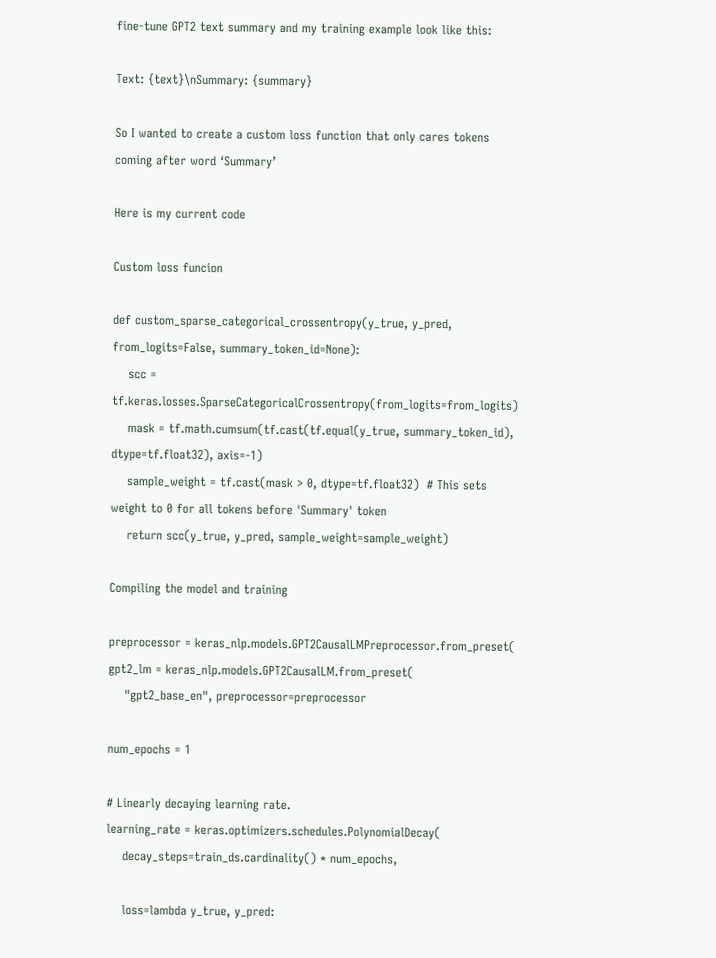fine-tune GPT2 text summary and my training example look like this:

Text: {text}\nSummary: {summary}

So I wanted to create a custom loss function that only cares tokens coming after word ‘Summary’

Here is my current code

Custom loss funcion

def custom_sparse_categorical_crossentropy(y_true, y_pred, from_logits=False, summary_token_id=None):
    scc = tf.keras.losses.SparseCategoricalCrossentropy(from_logits=from_logits)
    mask = tf.math.cumsum(tf.cast(tf.equal(y_true, summary_token_id), dtype=tf.float32), axis=-1)
    sample_weight = tf.cast(mask > 0, dtype=tf.float32)  # This sets weight to 0 for all tokens before 'Summary' token
    return scc(y_true, y_pred, sample_weight=sample_weight)

Compiling the model and training

preprocessor = keras_nlp.models.GPT2CausalLMPreprocessor.from_preset(
gpt2_lm = keras_nlp.models.GPT2CausalLM.from_preset(
    "gpt2_base_en", preprocessor=preprocessor

num_epochs = 1

# Linearly decaying learning rate.
learning_rate = keras.optimizers.schedules.PolynomialDecay(
    decay_steps=train_ds.cardinality() * num_epochs,

    loss=lambda y_true, y_pred: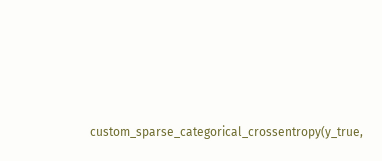custom_sparse_categorical_crossentropy(y_true,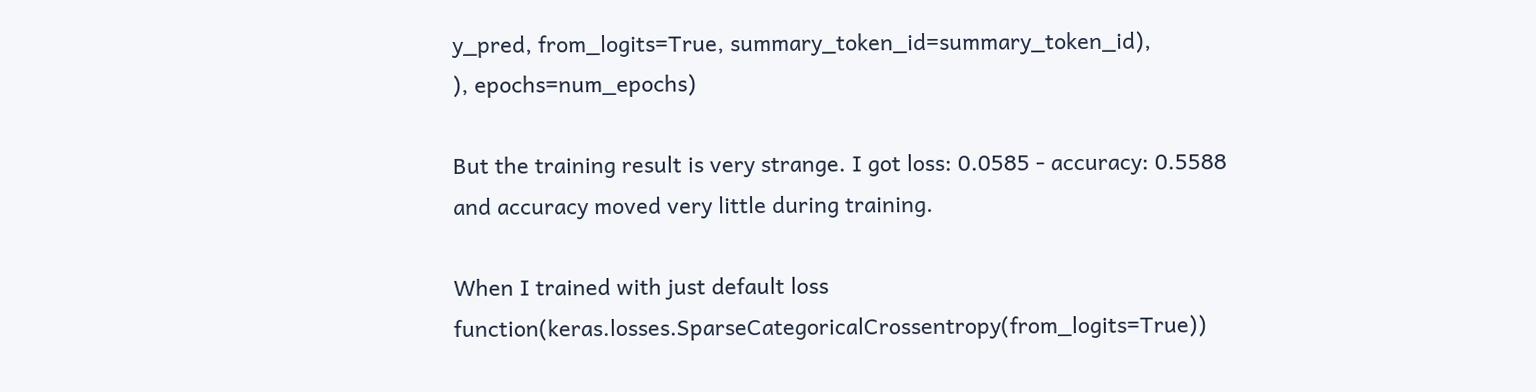y_pred, from_logits=True, summary_token_id=summary_token_id),
), epochs=num_epochs)

But the training result is very strange. I got loss: 0.0585 - accuracy: 0.5588 and accuracy moved very little during training.

When I trained with just default loss function(keras.losses.SparseCategoricalCrossentropy(from_logits=True))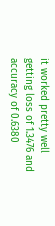it worked pretty well getting loss of 1.3476 and accuracy of 0.6380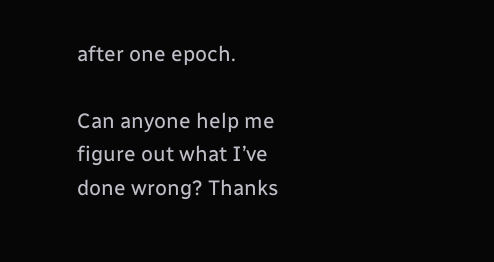after one epoch.

Can anyone help me figure out what I’ve done wrong? Thanks